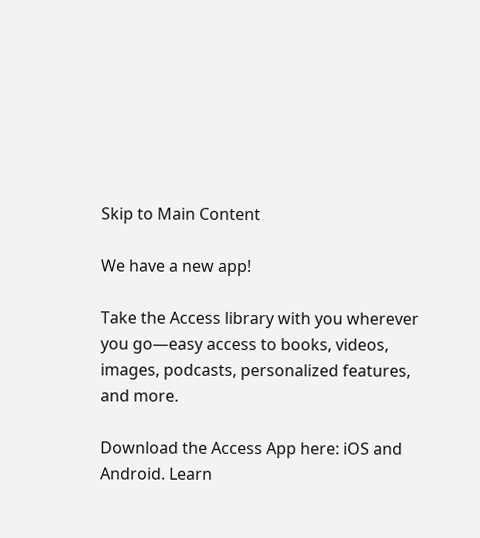Skip to Main Content

We have a new app!

Take the Access library with you wherever you go—easy access to books, videos, images, podcasts, personalized features, and more.

Download the Access App here: iOS and Android. Learn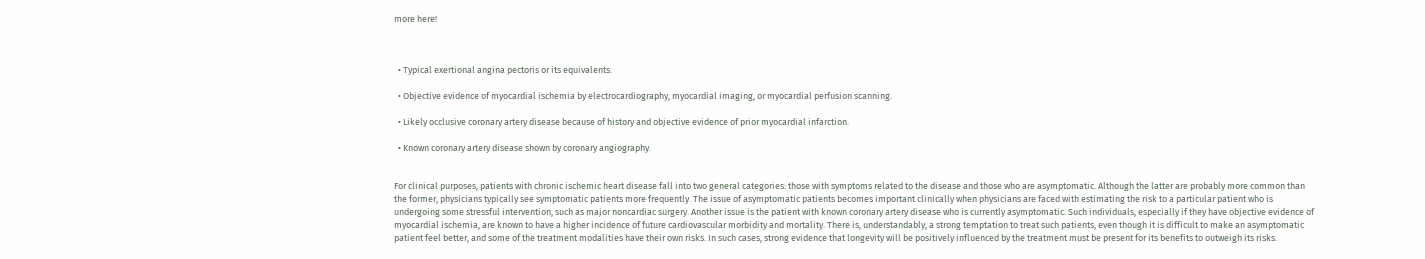more here!



  • Typical exertional angina pectoris or its equivalents.

  • Objective evidence of myocardial ischemia by electrocardiography, myocardial imaging, or myocardial perfusion scanning.

  • Likely occlusive coronary artery disease because of history and objective evidence of prior myocardial infarction.

  • Known coronary artery disease shown by coronary angiography.


For clinical purposes, patients with chronic ischemic heart disease fall into two general categories: those with symptoms related to the disease and those who are asymptomatic. Although the latter are probably more common than the former, physicians typically see symptomatic patients more frequently. The issue of asymptomatic patients becomes important clinically when physicians are faced with estimating the risk to a particular patient who is undergoing some stressful intervention, such as major noncardiac surgery. Another issue is the patient with known coronary artery disease who is currently asymptomatic. Such individuals, especially if they have objective evidence of myocardial ischemia, are known to have a higher incidence of future cardiovascular morbidity and mortality. There is, understandably, a strong temptation to treat such patients, even though it is difficult to make an asymptomatic patient feel better, and some of the treatment modalities have their own risks. In such cases, strong evidence that longevity will be positively influenced by the treatment must be present for its benefits to outweigh its risks.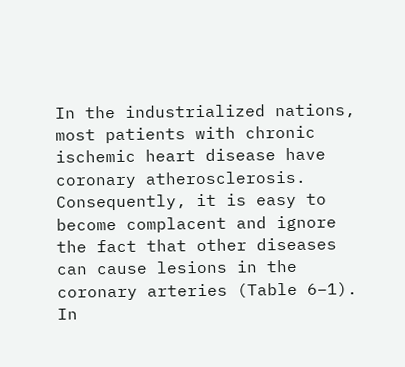In the industrialized nations, most patients with chronic ischemic heart disease have coronary atherosclerosis. Consequently, it is easy to become complacent and ignore the fact that other diseases can cause lesions in the coronary arteries (Table 6–1). In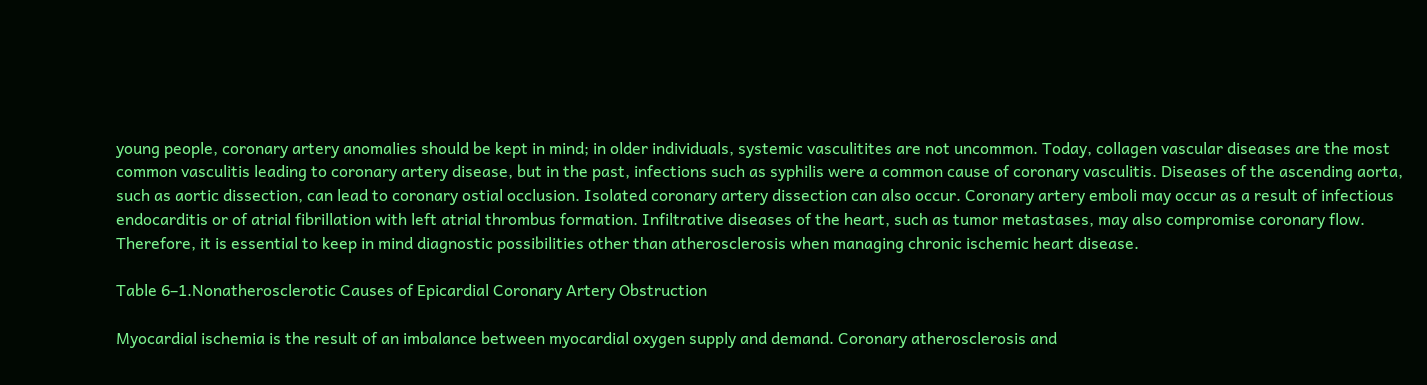young people, coronary artery anomalies should be kept in mind; in older individuals, systemic vasculitites are not uncommon. Today, collagen vascular diseases are the most common vasculitis leading to coronary artery disease, but in the past, infections such as syphilis were a common cause of coronary vasculitis. Diseases of the ascending aorta, such as aortic dissection, can lead to coronary ostial occlusion. Isolated coronary artery dissection can also occur. Coronary artery emboli may occur as a result of infectious endocarditis or of atrial fibrillation with left atrial thrombus formation. Infiltrative diseases of the heart, such as tumor metastases, may also compromise coronary flow. Therefore, it is essential to keep in mind diagnostic possibilities other than atherosclerosis when managing chronic ischemic heart disease.

Table 6–1.Nonatherosclerotic Causes of Epicardial Coronary Artery Obstruction

Myocardial ischemia is the result of an imbalance between myocardial oxygen supply and demand. Coronary atherosclerosis and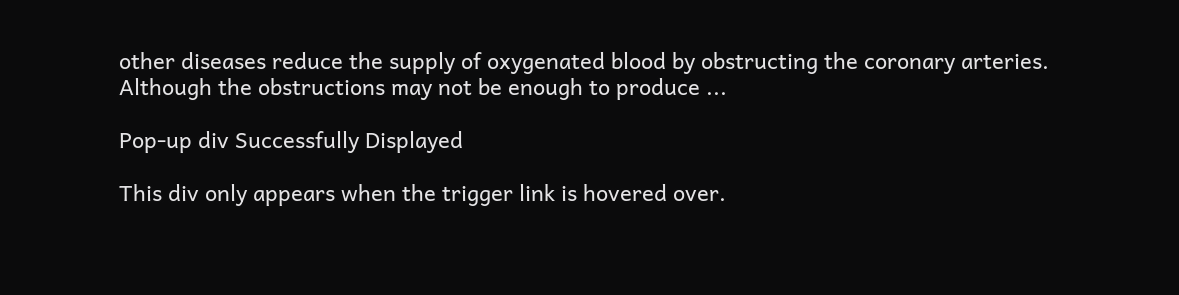other diseases reduce the supply of oxygenated blood by obstructing the coronary arteries. Although the obstructions may not be enough to produce ...

Pop-up div Successfully Displayed

This div only appears when the trigger link is hovered over.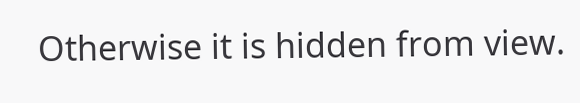Otherwise it is hidden from view.